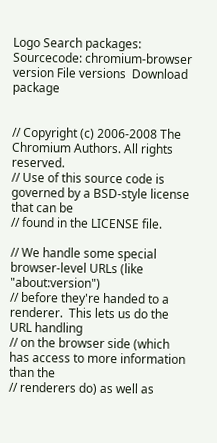Logo Search packages:
Sourcecode: chromium-browser version File versions  Download package


// Copyright (c) 2006-2008 The Chromium Authors. All rights reserved.
// Use of this source code is governed by a BSD-style license that can be
// found in the LICENSE file.

// We handle some special browser-level URLs (like "about:version")
// before they're handed to a renderer.  This lets us do the URL handling
// on the browser side (which has access to more information than the
// renderers do) as well as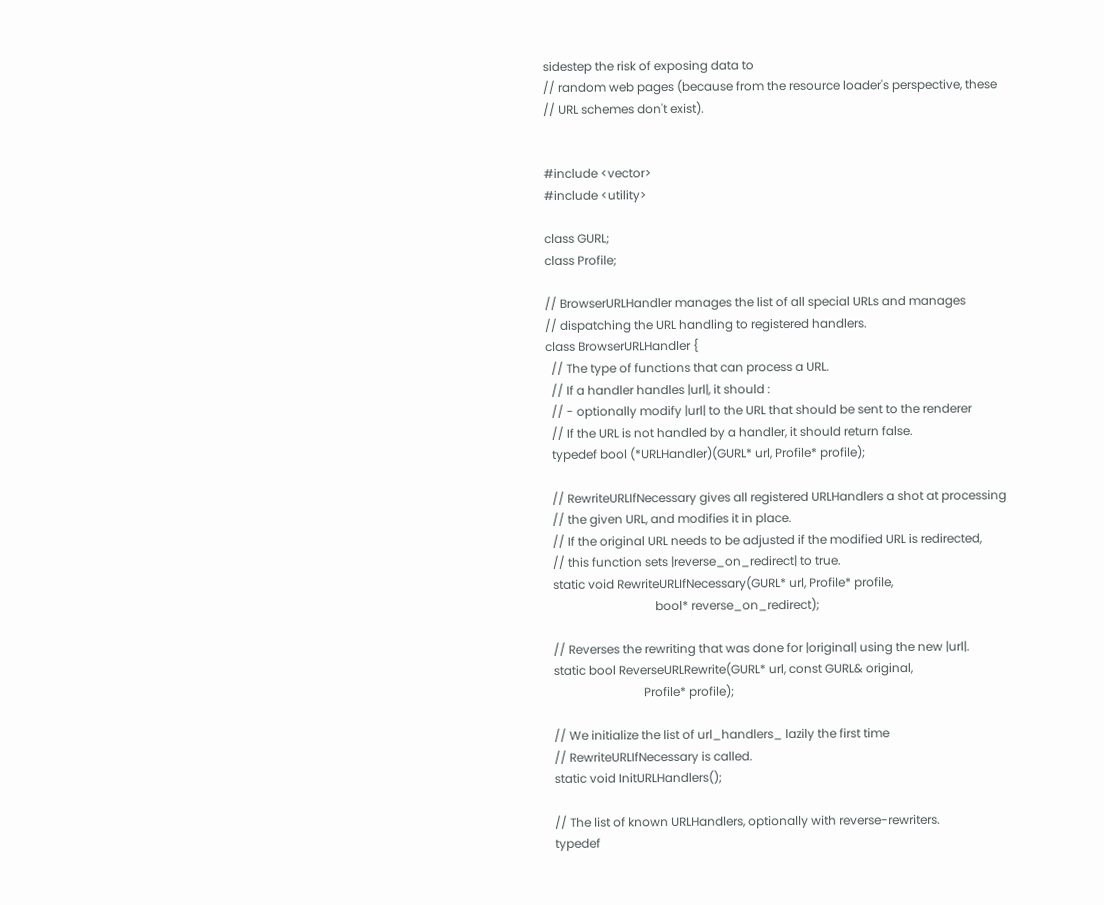sidestep the risk of exposing data to
// random web pages (because from the resource loader's perspective, these
// URL schemes don't exist).


#include <vector>
#include <utility>

class GURL;
class Profile;

// BrowserURLHandler manages the list of all special URLs and manages
// dispatching the URL handling to registered handlers.
class BrowserURLHandler {
  // The type of functions that can process a URL.
  // If a handler handles |url|, it should :
  // - optionally modify |url| to the URL that should be sent to the renderer
  // If the URL is not handled by a handler, it should return false.
  typedef bool (*URLHandler)(GURL* url, Profile* profile);

  // RewriteURLIfNecessary gives all registered URLHandlers a shot at processing
  // the given URL, and modifies it in place.
  // If the original URL needs to be adjusted if the modified URL is redirected,
  // this function sets |reverse_on_redirect| to true.
  static void RewriteURLIfNecessary(GURL* url, Profile* profile,
                                    bool* reverse_on_redirect);

  // Reverses the rewriting that was done for |original| using the new |url|.
  static bool ReverseURLRewrite(GURL* url, const GURL& original,
                                Profile* profile);

  // We initialize the list of url_handlers_ lazily the first time
  // RewriteURLIfNecessary is called.
  static void InitURLHandlers();

  // The list of known URLHandlers, optionally with reverse-rewriters.
  typedef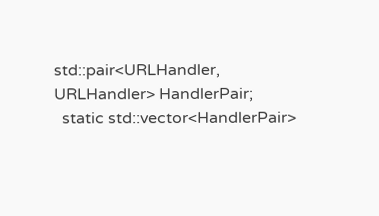std::pair<URLHandler, URLHandler> HandlerPair;
  static std::vector<HandlerPair>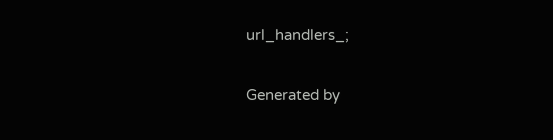url_handlers_;


Generated by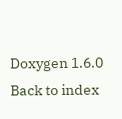Doxygen 1.6.0   Back to index